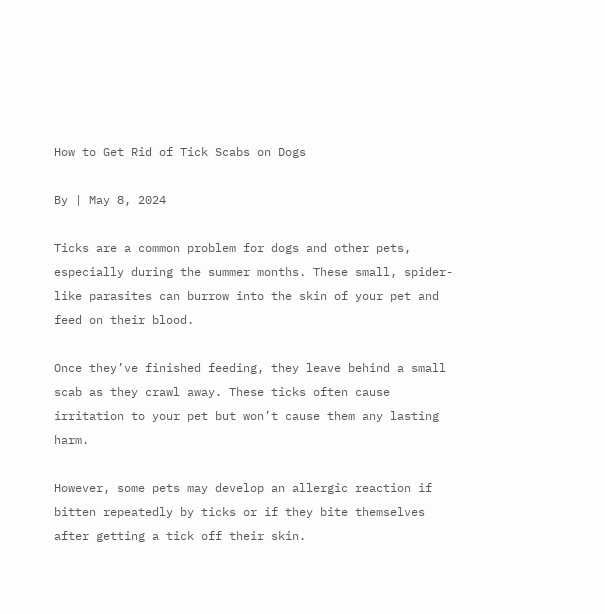How to Get Rid of Tick Scabs on Dogs

By | May 8, 2024

Ticks are a common problem for dogs and other pets, especially during the summer months. These small, spider-like parasites can burrow into the skin of your pet and feed on their blood.

Once they’ve finished feeding, they leave behind a small scab as they crawl away. These ticks often cause irritation to your pet but won’t cause them any lasting harm.

However, some pets may develop an allergic reaction if bitten repeatedly by ticks or if they bite themselves after getting a tick off their skin.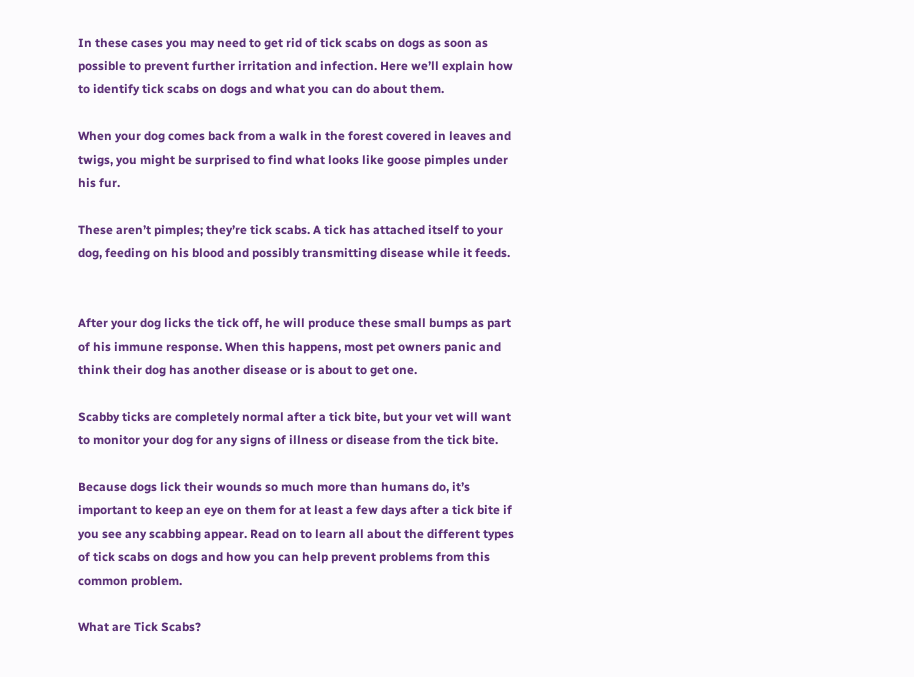In these cases you may need to get rid of tick scabs on dogs as soon as possible to prevent further irritation and infection. Here we’ll explain how to identify tick scabs on dogs and what you can do about them.

When your dog comes back from a walk in the forest covered in leaves and twigs, you might be surprised to find what looks like goose pimples under his fur.

These aren’t pimples; they’re tick scabs. A tick has attached itself to your dog, feeding on his blood and possibly transmitting disease while it feeds.


After your dog licks the tick off, he will produce these small bumps as part of his immune response. When this happens, most pet owners panic and think their dog has another disease or is about to get one.

Scabby ticks are completely normal after a tick bite, but your vet will want to monitor your dog for any signs of illness or disease from the tick bite.

Because dogs lick their wounds so much more than humans do, it’s important to keep an eye on them for at least a few days after a tick bite if you see any scabbing appear. Read on to learn all about the different types of tick scabs on dogs and how you can help prevent problems from this common problem.

What are Tick Scabs?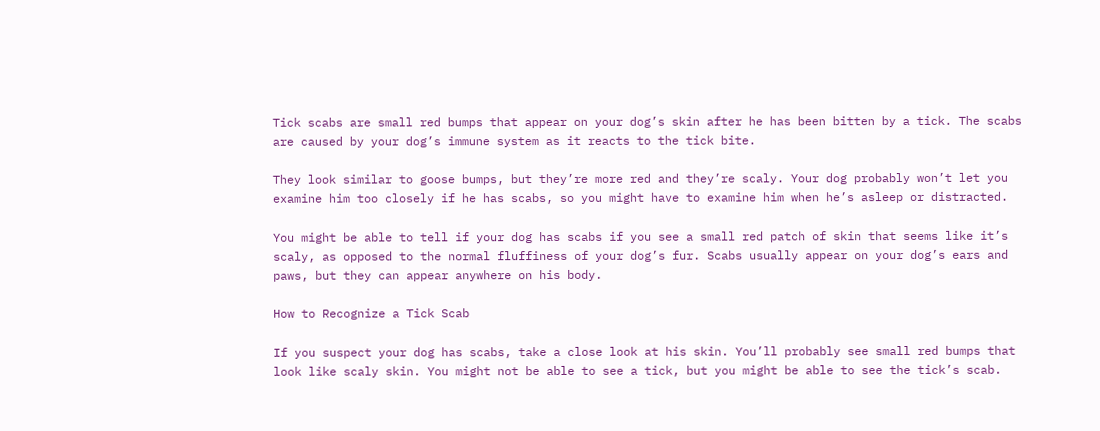Tick scabs are small red bumps that appear on your dog’s skin after he has been bitten by a tick. The scabs are caused by your dog’s immune system as it reacts to the tick bite.

They look similar to goose bumps, but they’re more red and they’re scaly. Your dog probably won’t let you examine him too closely if he has scabs, so you might have to examine him when he’s asleep or distracted.

You might be able to tell if your dog has scabs if you see a small red patch of skin that seems like it’s scaly, as opposed to the normal fluffiness of your dog’s fur. Scabs usually appear on your dog’s ears and paws, but they can appear anywhere on his body.

How to Recognize a Tick Scab

If you suspect your dog has scabs, take a close look at his skin. You’ll probably see small red bumps that look like scaly skin. You might not be able to see a tick, but you might be able to see the tick’s scab.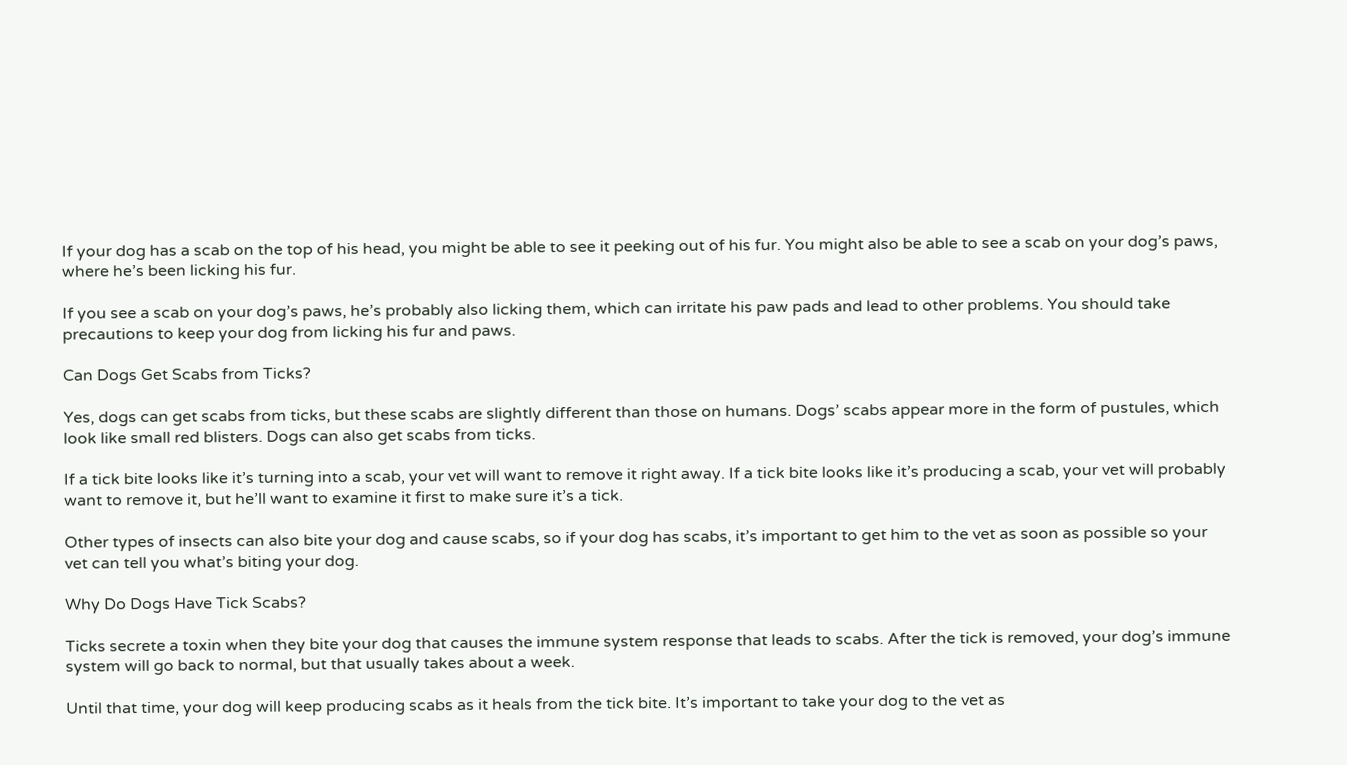If your dog has a scab on the top of his head, you might be able to see it peeking out of his fur. You might also be able to see a scab on your dog’s paws, where he’s been licking his fur.

If you see a scab on your dog’s paws, he’s probably also licking them, which can irritate his paw pads and lead to other problems. You should take precautions to keep your dog from licking his fur and paws.

Can Dogs Get Scabs from Ticks?

Yes, dogs can get scabs from ticks, but these scabs are slightly different than those on humans. Dogs’ scabs appear more in the form of pustules, which look like small red blisters. Dogs can also get scabs from ticks.

If a tick bite looks like it’s turning into a scab, your vet will want to remove it right away. If a tick bite looks like it’s producing a scab, your vet will probably want to remove it, but he’ll want to examine it first to make sure it’s a tick.

Other types of insects can also bite your dog and cause scabs, so if your dog has scabs, it’s important to get him to the vet as soon as possible so your vet can tell you what’s biting your dog.

Why Do Dogs Have Tick Scabs?

Ticks secrete a toxin when they bite your dog that causes the immune system response that leads to scabs. After the tick is removed, your dog’s immune system will go back to normal, but that usually takes about a week.

Until that time, your dog will keep producing scabs as it heals from the tick bite. It’s important to take your dog to the vet as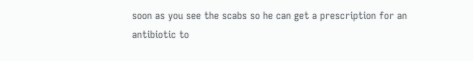soon as you see the scabs so he can get a prescription for an antibiotic to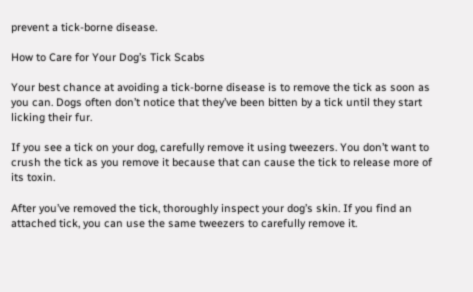prevent a tick-borne disease.

How to Care for Your Dog’s Tick Scabs

Your best chance at avoiding a tick-borne disease is to remove the tick as soon as you can. Dogs often don’t notice that they’ve been bitten by a tick until they start licking their fur.

If you see a tick on your dog, carefully remove it using tweezers. You don’t want to crush the tick as you remove it because that can cause the tick to release more of its toxin.

After you’ve removed the tick, thoroughly inspect your dog’s skin. If you find an attached tick, you can use the same tweezers to carefully remove it.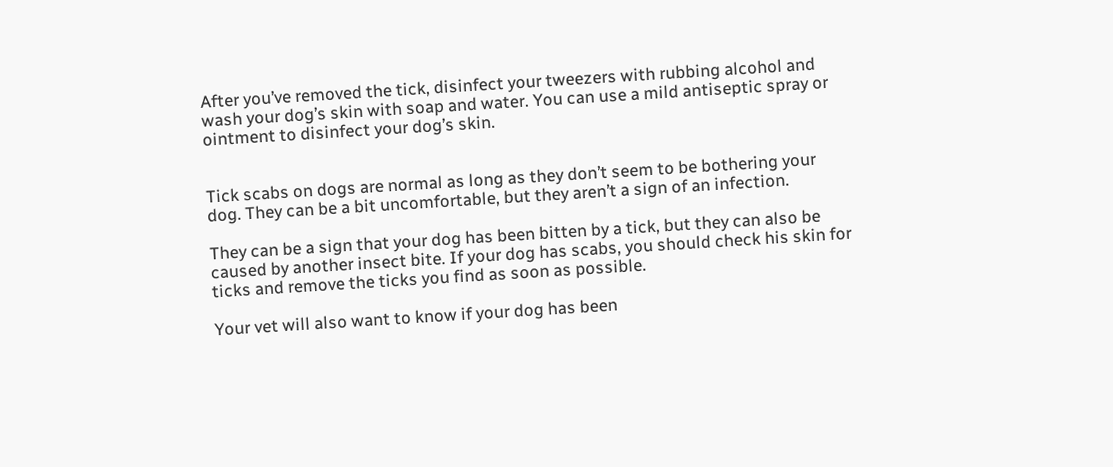After you’ve removed the tick, disinfect your tweezers with rubbing alcohol and wash your dog’s skin with soap and water. You can use a mild antiseptic spray or ointment to disinfect your dog’s skin.


Tick scabs on dogs are normal as long as they don’t seem to be bothering your dog. They can be a bit uncomfortable, but they aren’t a sign of an infection.

They can be a sign that your dog has been bitten by a tick, but they can also be caused by another insect bite. If your dog has scabs, you should check his skin for ticks and remove the ticks you find as soon as possible.

Your vet will also want to know if your dog has been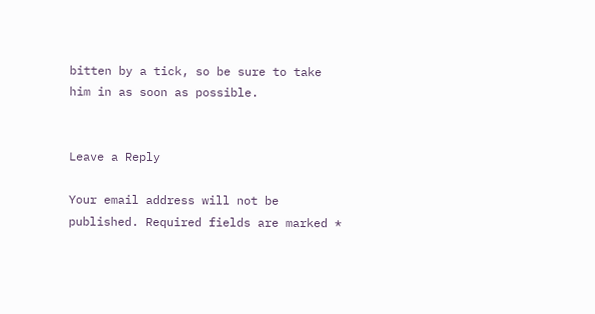bitten by a tick, so be sure to take him in as soon as possible.


Leave a Reply

Your email address will not be published. Required fields are marked *